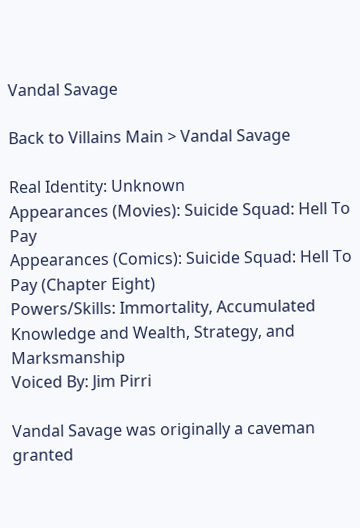Vandal Savage

Back to Villains Main > Vandal Savage

Real Identity: Unknown
Appearances (Movies): Suicide Squad: Hell To Pay
Appearances (Comics): Suicide Squad: Hell To Pay (Chapter Eight)
Powers/Skills: Immortality, Accumulated Knowledge and Wealth, Strategy, and Marksmanship
Voiced By: Jim Pirri

Vandal Savage was originally a caveman granted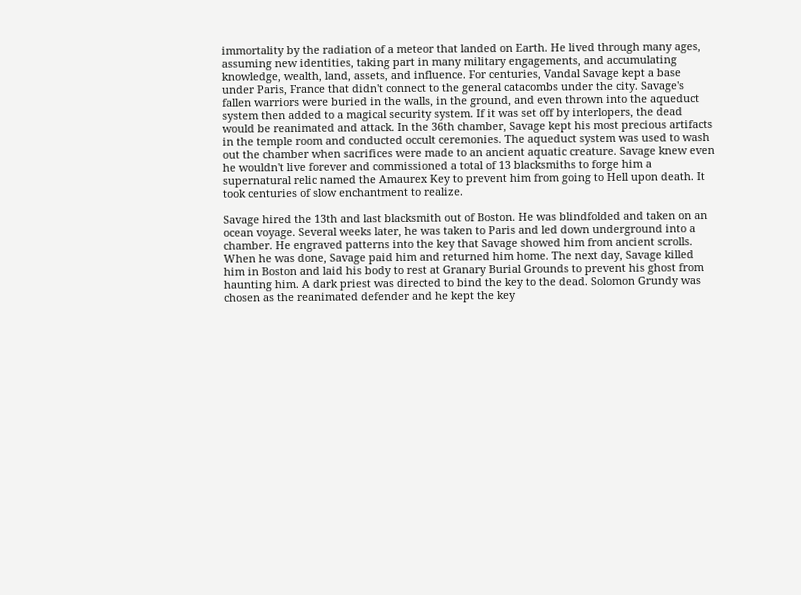immortality by the radiation of a meteor that landed on Earth. He lived through many ages, assuming new identities, taking part in many military engagements, and accumulating knowledge, wealth, land, assets, and influence. For centuries, Vandal Savage kept a base under Paris, France that didn't connect to the general catacombs under the city. Savage's fallen warriors were buried in the walls, in the ground, and even thrown into the aqueduct system then added to a magical security system. If it was set off by interlopers, the dead would be reanimated and attack. In the 36th chamber, Savage kept his most precious artifacts in the temple room and conducted occult ceremonies. The aqueduct system was used to wash out the chamber when sacrifices were made to an ancient aquatic creature. Savage knew even he wouldn't live forever and commissioned a total of 13 blacksmiths to forge him a supernatural relic named the Amaurex Key to prevent him from going to Hell upon death. It took centuries of slow enchantment to realize.

Savage hired the 13th and last blacksmith out of Boston. He was blindfolded and taken on an ocean voyage. Several weeks later, he was taken to Paris and led down underground into a chamber. He engraved patterns into the key that Savage showed him from ancient scrolls. When he was done, Savage paid him and returned him home. The next day, Savage killed him in Boston and laid his body to rest at Granary Burial Grounds to prevent his ghost from haunting him. A dark priest was directed to bind the key to the dead. Solomon Grundy was chosen as the reanimated defender and he kept the key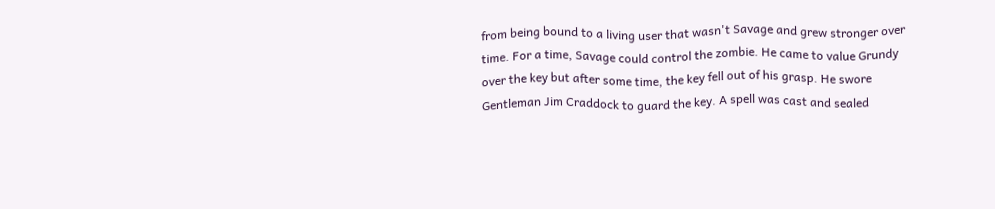from being bound to a living user that wasn't Savage and grew stronger over time. For a time, Savage could control the zombie. He came to value Grundy over the key but after some time, the key fell out of his grasp. He swore Gentleman Jim Craddock to guard the key. A spell was cast and sealed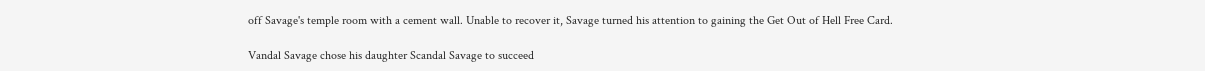off Savage's temple room with a cement wall. Unable to recover it, Savage turned his attention to gaining the Get Out of Hell Free Card.

Vandal Savage chose his daughter Scandal Savage to succeed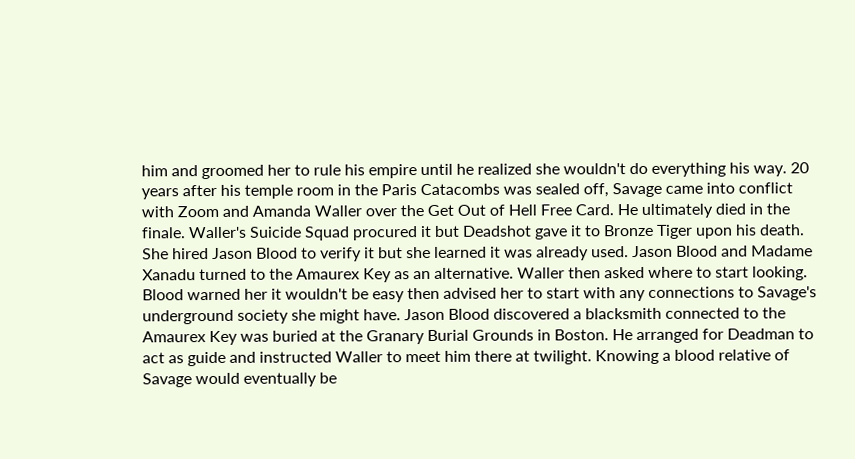him and groomed her to rule his empire until he realized she wouldn't do everything his way. 20 years after his temple room in the Paris Catacombs was sealed off, Savage came into conflict with Zoom and Amanda Waller over the Get Out of Hell Free Card. He ultimately died in the finale. Waller's Suicide Squad procured it but Deadshot gave it to Bronze Tiger upon his death. She hired Jason Blood to verify it but she learned it was already used. Jason Blood and Madame Xanadu turned to the Amaurex Key as an alternative. Waller then asked where to start looking. Blood warned her it wouldn't be easy then advised her to start with any connections to Savage's underground society she might have. Jason Blood discovered a blacksmith connected to the Amaurex Key was buried at the Granary Burial Grounds in Boston. He arranged for Deadman to act as guide and instructed Waller to meet him there at twilight. Knowing a blood relative of Savage would eventually be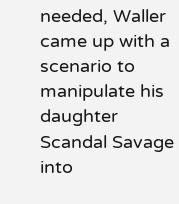needed, Waller came up with a scenario to manipulate his daughter Scandal Savage into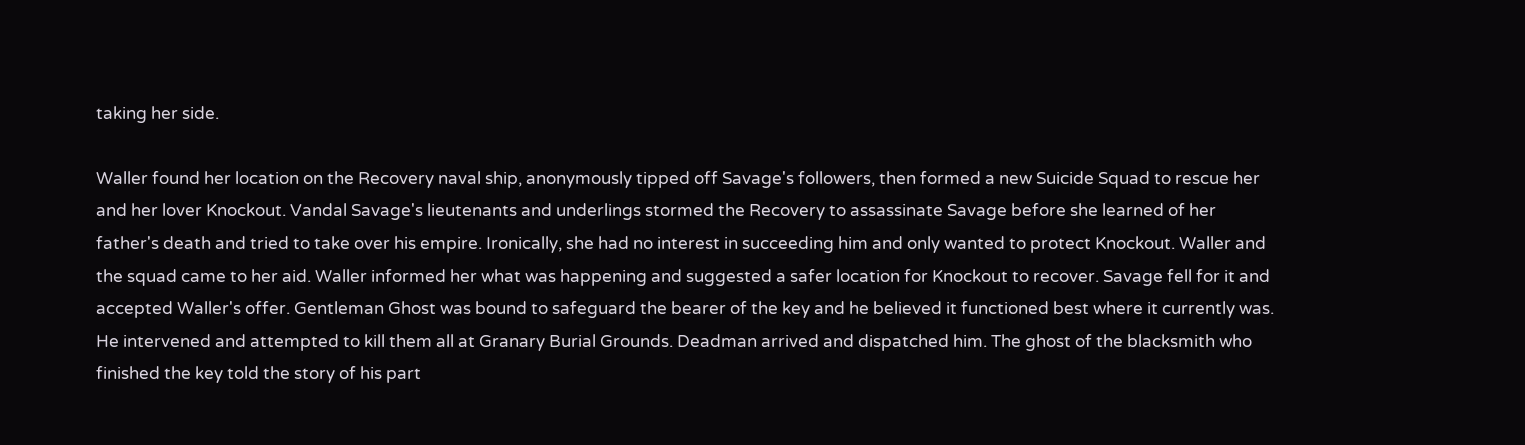taking her side.

Waller found her location on the Recovery naval ship, anonymously tipped off Savage's followers, then formed a new Suicide Squad to rescue her and her lover Knockout. Vandal Savage's lieutenants and underlings stormed the Recovery to assassinate Savage before she learned of her father's death and tried to take over his empire. Ironically, she had no interest in succeeding him and only wanted to protect Knockout. Waller and the squad came to her aid. Waller informed her what was happening and suggested a safer location for Knockout to recover. Savage fell for it and accepted Waller's offer. Gentleman Ghost was bound to safeguard the bearer of the key and he believed it functioned best where it currently was. He intervened and attempted to kill them all at Granary Burial Grounds. Deadman arrived and dispatched him. The ghost of the blacksmith who finished the key told the story of his part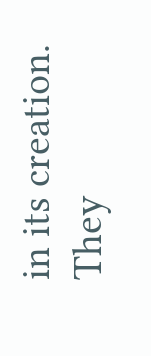in its creation. They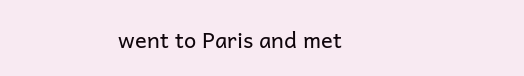went to Paris and met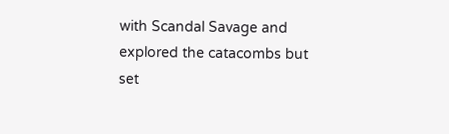with Scandal Savage and explored the catacombs but set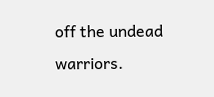off the undead warriors.